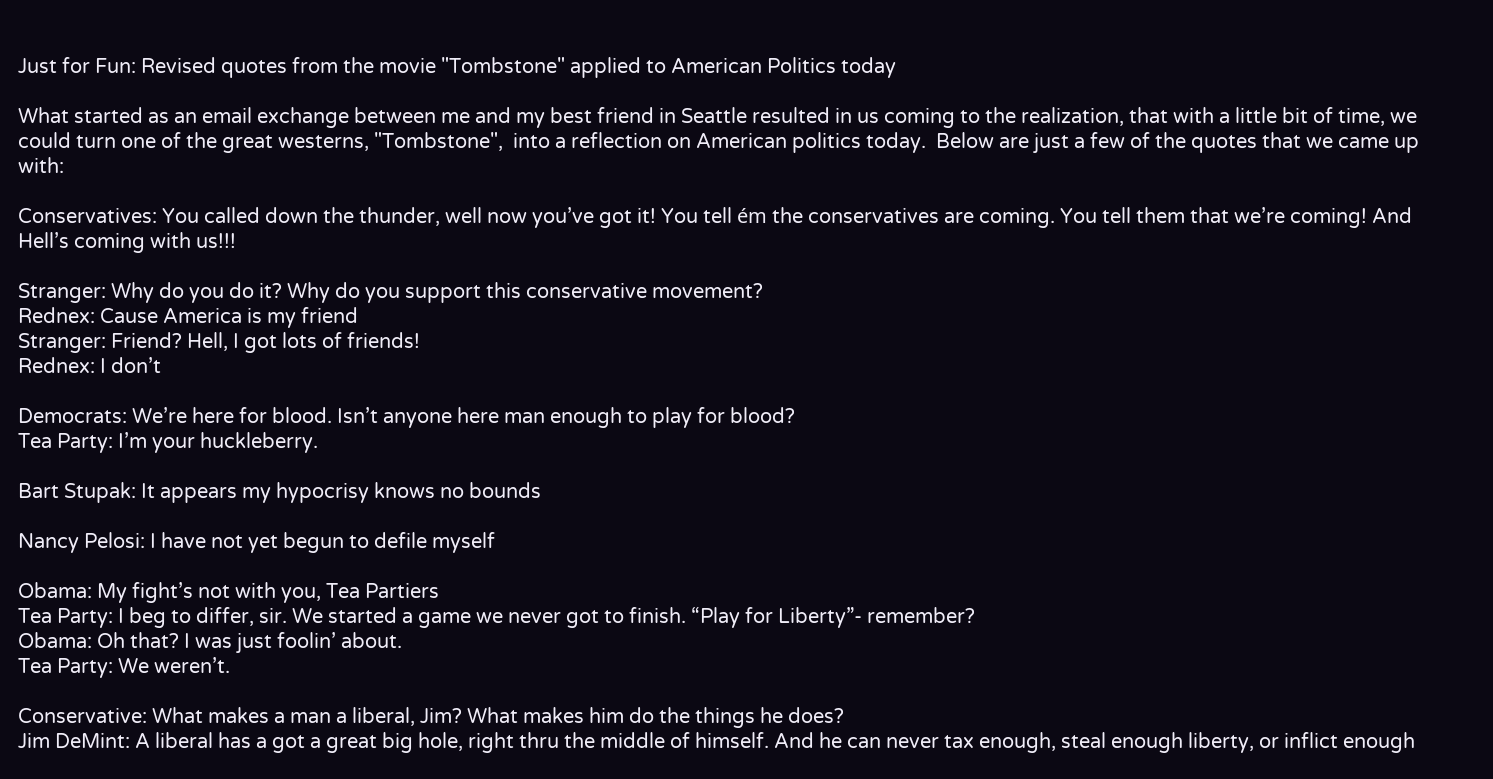Just for Fun: Revised quotes from the movie "Tombstone" applied to American Politics today

What started as an email exchange between me and my best friend in Seattle resulted in us coming to the realization, that with a little bit of time, we could turn one of the great westerns, "Tombstone",  into a reflection on American politics today.  Below are just a few of the quotes that we came up with:

Conservatives: You called down the thunder, well now you’ve got it! You tell ém the conservatives are coming. You tell them that we’re coming! And Hell’s coming with us!!!

Stranger: Why do you do it? Why do you support this conservative movement?
Rednex: Cause America is my friend
Stranger: Friend? Hell, I got lots of friends!
Rednex: I don’t

Democrats: We’re here for blood. Isn’t anyone here man enough to play for blood?
Tea Party: I’m your huckleberry.

Bart Stupak: It appears my hypocrisy knows no bounds

Nancy Pelosi: I have not yet begun to defile myself

Obama: My fight’s not with you, Tea Partiers
Tea Party: I beg to differ, sir. We started a game we never got to finish. “Play for Liberty”- remember?
Obama: Oh that? I was just foolin’ about.
Tea Party: We weren’t.

Conservative: What makes a man a liberal, Jim? What makes him do the things he does?
Jim DeMint: A liberal has a got a great big hole, right thru the middle of himself. And he can never tax enough, steal enough liberty, or inflict enough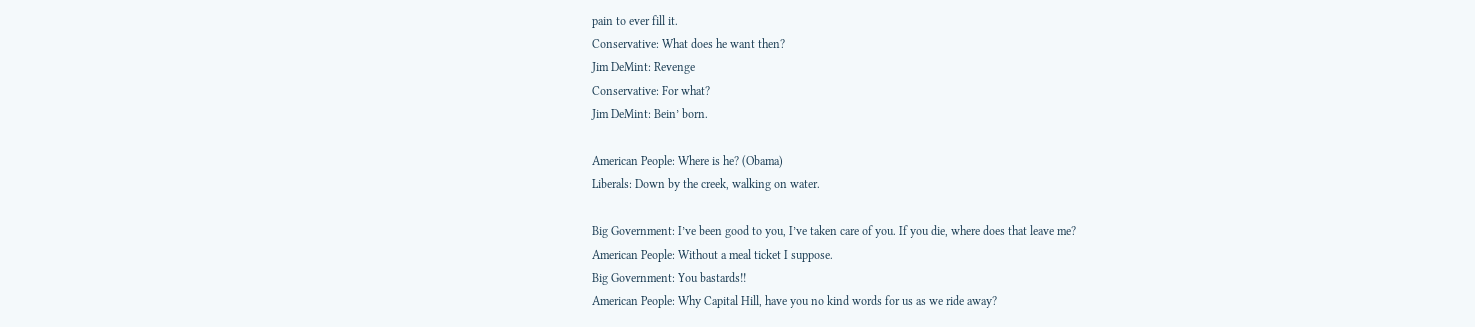pain to ever fill it.
Conservative: What does he want then?
Jim DeMint: Revenge
Conservative: For what?
Jim DeMint: Bein’ born.

American People: Where is he? (Obama)
Liberals: Down by the creek, walking on water.

Big Government: I’ve been good to you, I’ve taken care of you. If you die, where does that leave me?
American People: Without a meal ticket I suppose.
Big Government: You bastards!!
American People: Why Capital Hill, have you no kind words for us as we ride away?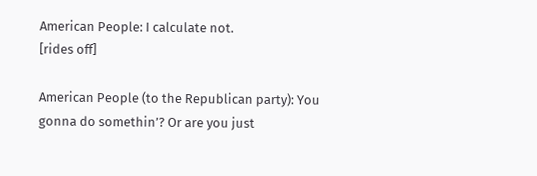American People: I calculate not.
[rides off]

American People (to the Republican party): You gonna do somethin’? Or are you just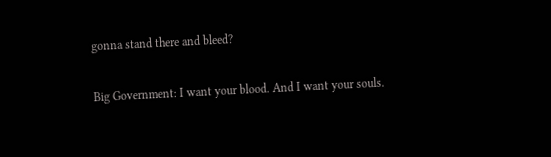gonna stand there and bleed?

Big Government: I want your blood. And I want your souls.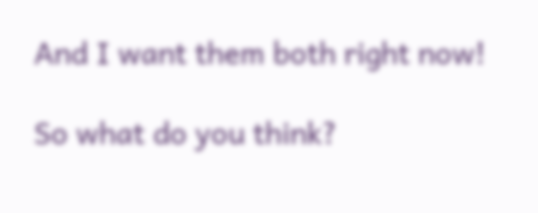And I want them both right now!

So what do you think?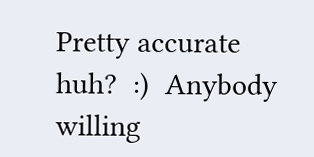Pretty accurate huh?  :)  Anybody willing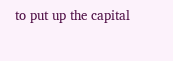to put up the capital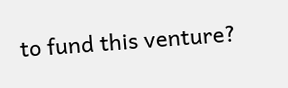to fund this venture?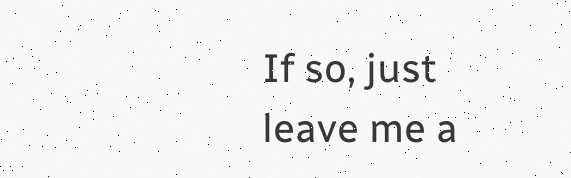If so, just leave me a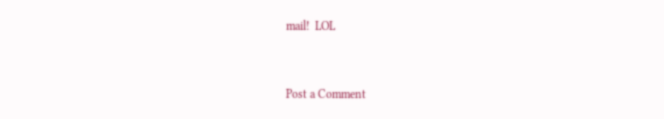mail!  LOL


Post a Comment